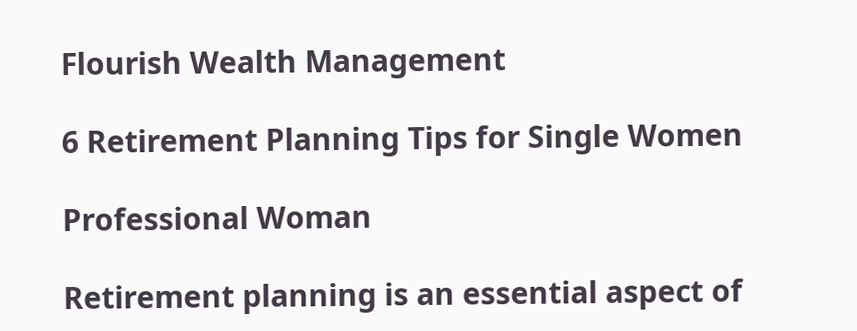Flourish Wealth Management

6 Retirement Planning Tips for Single Women

Professional Woman

Retirement planning is an essential aspect of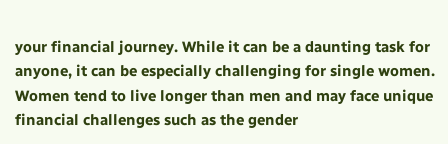your financial journey. While it can be a daunting task for anyone, it can be especially challenging for single women. Women tend to live longer than men and may face unique financial challenges such as the gender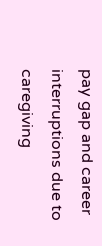pay gap and career interruptions due to caregiving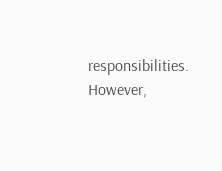responsibilities. However,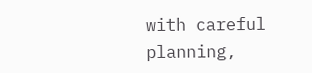with careful planning,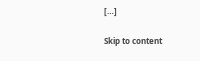[…]

Skip to content